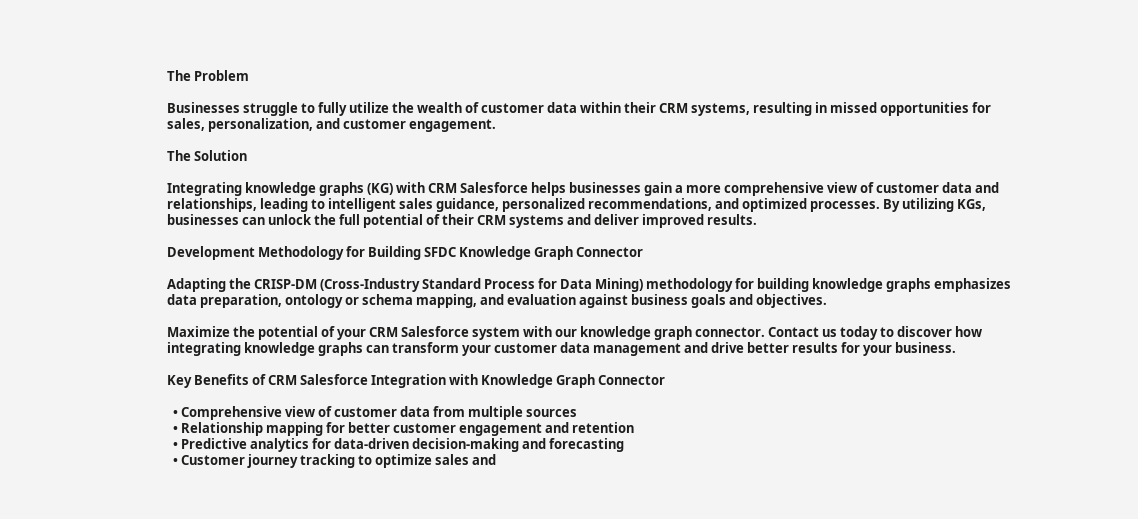The Problem

Businesses struggle to fully utilize the wealth of customer data within their CRM systems, resulting in missed opportunities for sales, personalization, and customer engagement.

The Solution

Integrating knowledge graphs (KG) with CRM Salesforce helps businesses gain a more comprehensive view of customer data and relationships, leading to intelligent sales guidance, personalized recommendations, and optimized processes. By utilizing KGs, businesses can unlock the full potential of their CRM systems and deliver improved results.

Development Methodology for Building SFDC Knowledge Graph Connector

Adapting the CRISP-DM (Cross-Industry Standard Process for Data Mining) methodology for building knowledge graphs emphasizes data preparation, ontology or schema mapping, and evaluation against business goals and objectives.

Maximize the potential of your CRM Salesforce system with our knowledge graph connector. Contact us today to discover how integrating knowledge graphs can transform your customer data management and drive better results for your business.

Key Benefits of CRM Salesforce Integration with Knowledge Graph Connector

  • Comprehensive view of customer data from multiple sources
  • Relationship mapping for better customer engagement and retention
  • Predictive analytics for data-driven decision-making and forecasting
  • Customer journey tracking to optimize sales and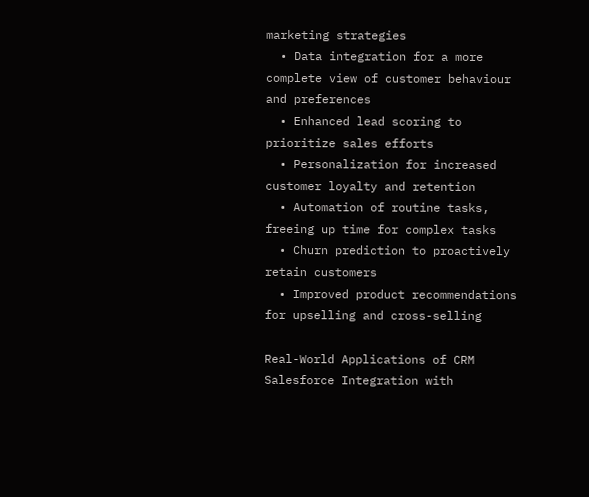marketing strategies
  • Data integration for a more complete view of customer behaviour and preferences
  • Enhanced lead scoring to prioritize sales efforts
  • Personalization for increased customer loyalty and retention
  • Automation of routine tasks, freeing up time for complex tasks
  • Churn prediction to proactively retain customers
  • Improved product recommendations for upselling and cross-selling

Real-World Applications of CRM Salesforce Integration with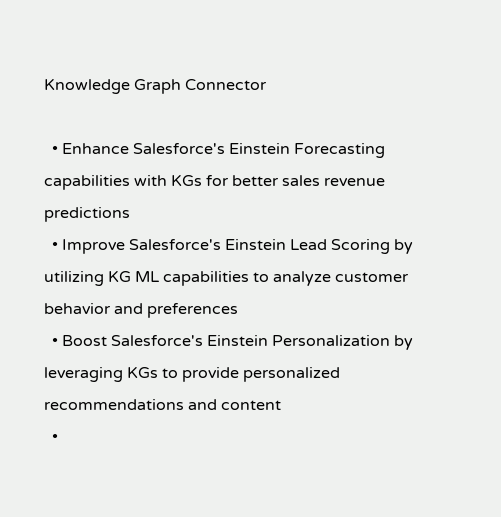Knowledge Graph Connector

  • Enhance Salesforce's Einstein Forecasting capabilities with KGs for better sales revenue predictions
  • Improve Salesforce's Einstein Lead Scoring by utilizing KG ML capabilities to analyze customer behavior and preferences
  • Boost Salesforce's Einstein Personalization by leveraging KGs to provide personalized recommendations and content
  •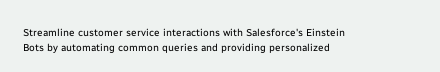Streamline customer service interactions with Salesforce's Einstein Bots by automating common queries and providing personalized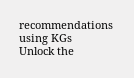recommendations using KGs
Unlock the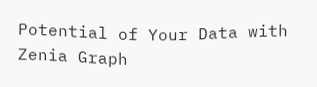Potential of Your Data with Zenia Graph